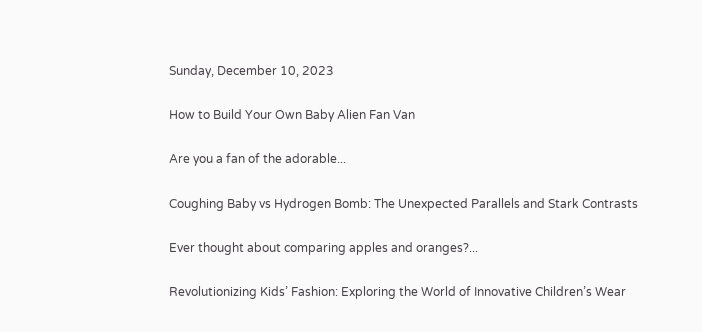Sunday, December 10, 2023

How to Build Your Own Baby Alien Fan Van

Are you a fan of the adorable...

Coughing Baby vs Hydrogen Bomb: The Unexpected Parallels and Stark Contrasts

Ever thought about comparing apples and oranges?...

Revolutionizing Kids’ Fashion: Exploring the World of Innovative Children’s Wear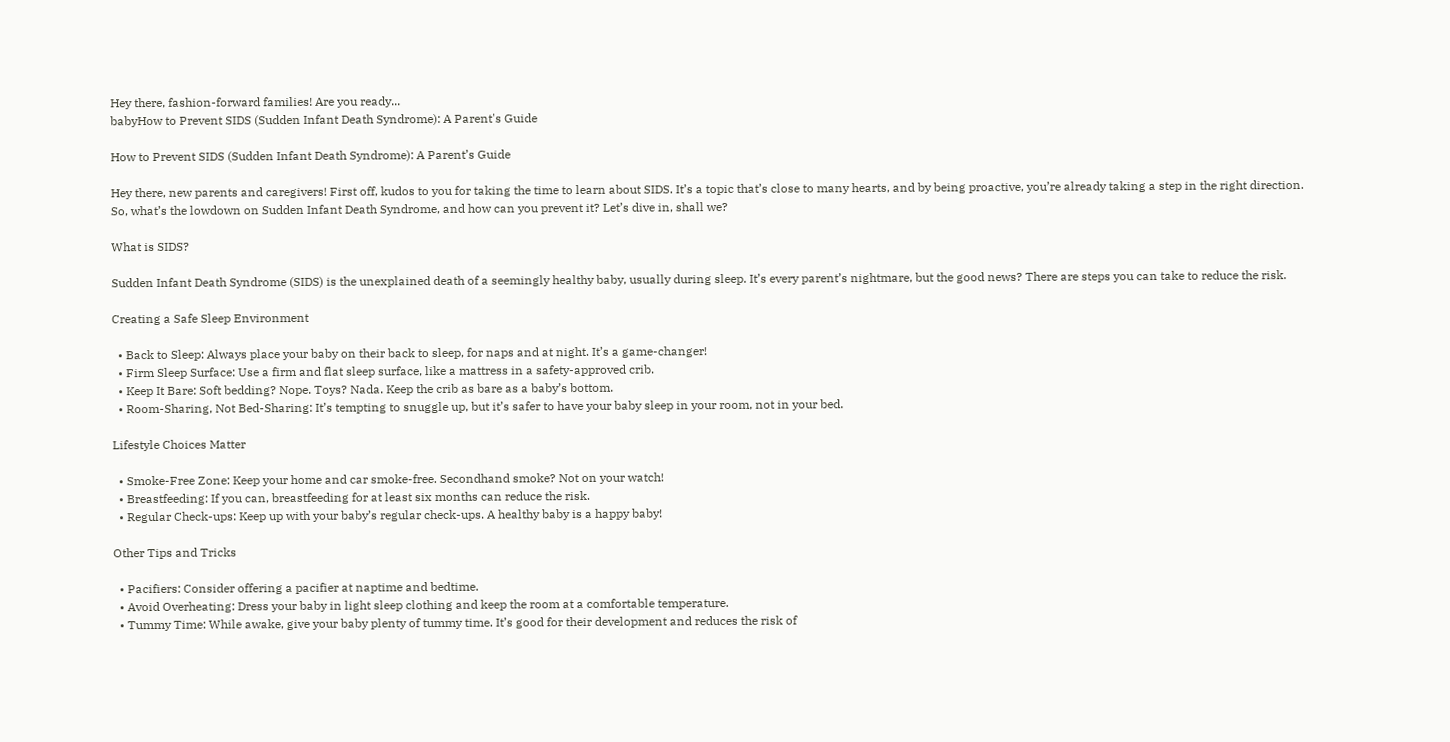Hey there, fashion-forward families! Are you ready...
babyHow to Prevent SIDS (Sudden Infant Death Syndrome): A Parent's Guide

How to Prevent SIDS (Sudden Infant Death Syndrome): A Parent’s Guide

Hey there, new parents and caregivers! First off, kudos to you for taking the time to learn about SIDS. It’s a topic that’s close to many hearts, and by being proactive, you’re already taking a step in the right direction. So, what’s the lowdown on Sudden Infant Death Syndrome, and how can you prevent it? Let’s dive in, shall we?

What is SIDS?

Sudden Infant Death Syndrome (SIDS) is the unexplained death of a seemingly healthy baby, usually during sleep. It’s every parent’s nightmare, but the good news? There are steps you can take to reduce the risk.

Creating a Safe Sleep Environment

  • Back to Sleep: Always place your baby on their back to sleep, for naps and at night. It’s a game-changer!
  • Firm Sleep Surface: Use a firm and flat sleep surface, like a mattress in a safety-approved crib.
  • Keep It Bare: Soft bedding? Nope. Toys? Nada. Keep the crib as bare as a baby’s bottom.
  • Room-Sharing, Not Bed-Sharing: It’s tempting to snuggle up, but it’s safer to have your baby sleep in your room, not in your bed.

Lifestyle Choices Matter

  • Smoke-Free Zone: Keep your home and car smoke-free. Secondhand smoke? Not on your watch!
  • Breastfeeding: If you can, breastfeeding for at least six months can reduce the risk.
  • Regular Check-ups: Keep up with your baby’s regular check-ups. A healthy baby is a happy baby!

Other Tips and Tricks

  • Pacifiers: Consider offering a pacifier at naptime and bedtime.
  • Avoid Overheating: Dress your baby in light sleep clothing and keep the room at a comfortable temperature.
  • Tummy Time: While awake, give your baby plenty of tummy time. It’s good for their development and reduces the risk of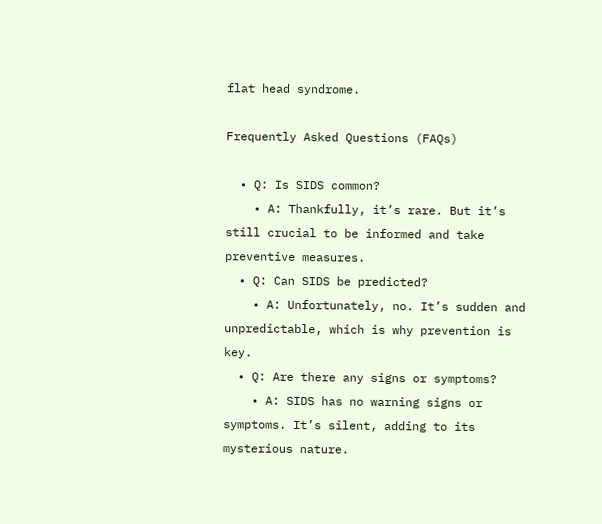flat head syndrome.

Frequently Asked Questions (FAQs)

  • Q: Is SIDS common?
    • A: Thankfully, it’s rare. But it’s still crucial to be informed and take preventive measures.
  • Q: Can SIDS be predicted?
    • A: Unfortunately, no. It’s sudden and unpredictable, which is why prevention is key.
  • Q: Are there any signs or symptoms?
    • A: SIDS has no warning signs or symptoms. It’s silent, adding to its mysterious nature.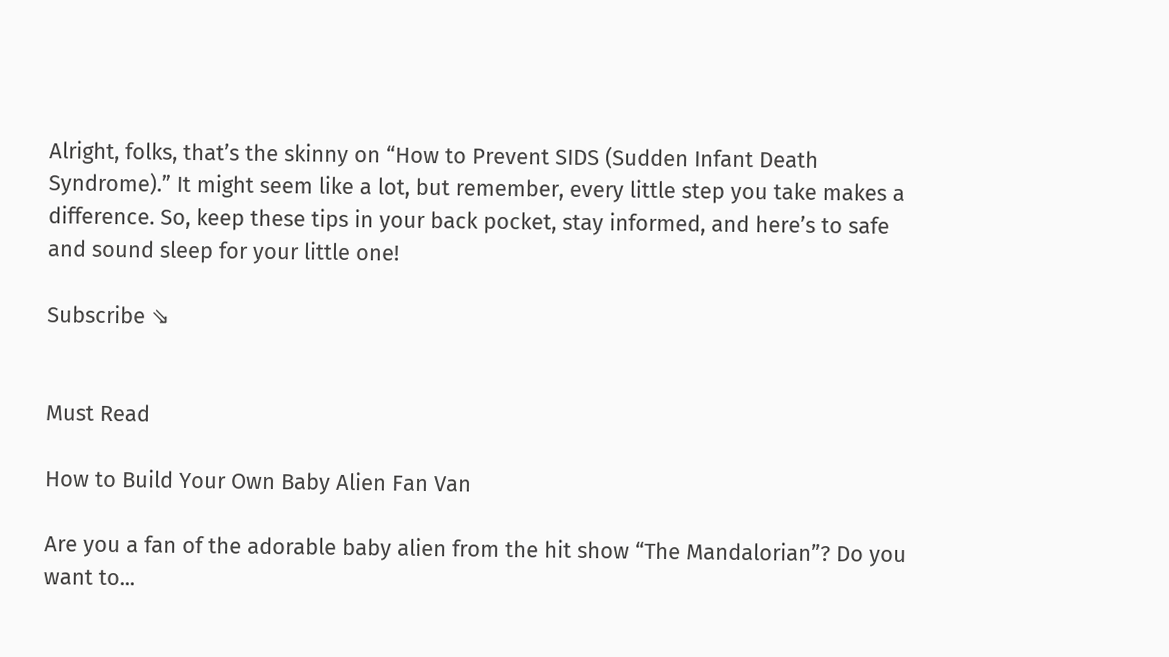Alright, folks, that’s the skinny on “How to Prevent SIDS (Sudden Infant Death Syndrome).” It might seem like a lot, but remember, every little step you take makes a difference. So, keep these tips in your back pocket, stay informed, and here’s to safe and sound sleep for your little one!

Subscribe ⇘


Must Read

How to Build Your Own Baby Alien Fan Van

Are you a fan of the adorable baby alien from the hit show “The Mandalorian”? Do you want to...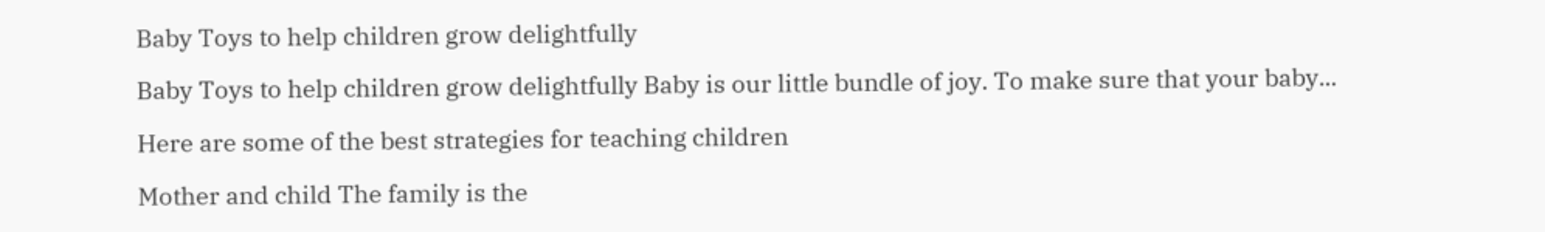Baby Toys to help children grow delightfully

Baby Toys to help children grow delightfully Baby is our little bundle of joy. To make sure that your baby...

Here are some of the best strategies for teaching children

Mother and child The family is the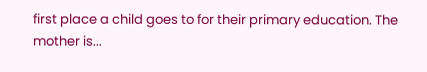first place a child goes to for their primary education. The mother is...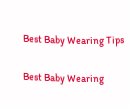Best Baby Wearing Tips

Best Baby Wearing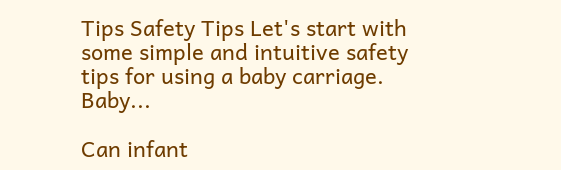Tips Safety Tips Let's start with some simple and intuitive safety tips for using a baby carriage. Baby...

Can infant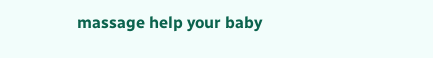massage help your baby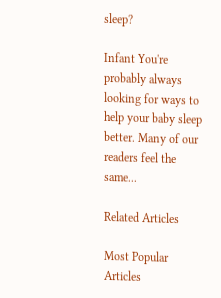sleep?

Infant You're probably always looking for ways to help your baby sleep better. Many of our readers feel the same...

Related Articles

Most Popular Articles